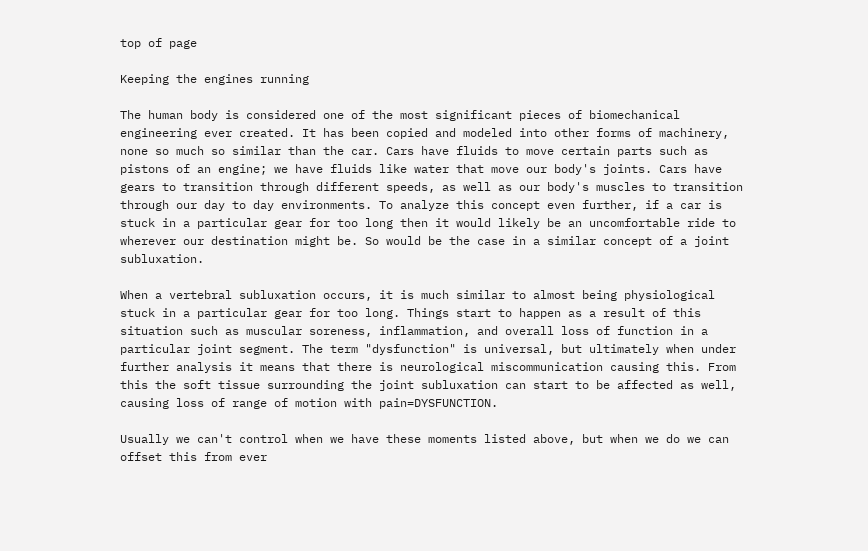top of page

Keeping the engines running

The human body is considered one of the most significant pieces of biomechanical engineering ever created. It has been copied and modeled into other forms of machinery, none so much so similar than the car. Cars have fluids to move certain parts such as pistons of an engine; we have fluids like water that move our body's joints. Cars have gears to transition through different speeds, as well as our body's muscles to transition through our day to day environments. To analyze this concept even further, if a car is stuck in a particular gear for too long then it would likely be an uncomfortable ride to wherever our destination might be. So would be the case in a similar concept of a joint subluxation.

When a vertebral subluxation occurs, it is much similar to almost being physiological stuck in a particular gear for too long. Things start to happen as a result of this situation such as muscular soreness, inflammation, and overall loss of function in a particular joint segment. The term "dysfunction" is universal, but ultimately when under further analysis it means that there is neurological miscommunication causing this. From this the soft tissue surrounding the joint subluxation can start to be affected as well, causing loss of range of motion with pain=DYSFUNCTION.

Usually we can't control when we have these moments listed above, but when we do we can offset this from ever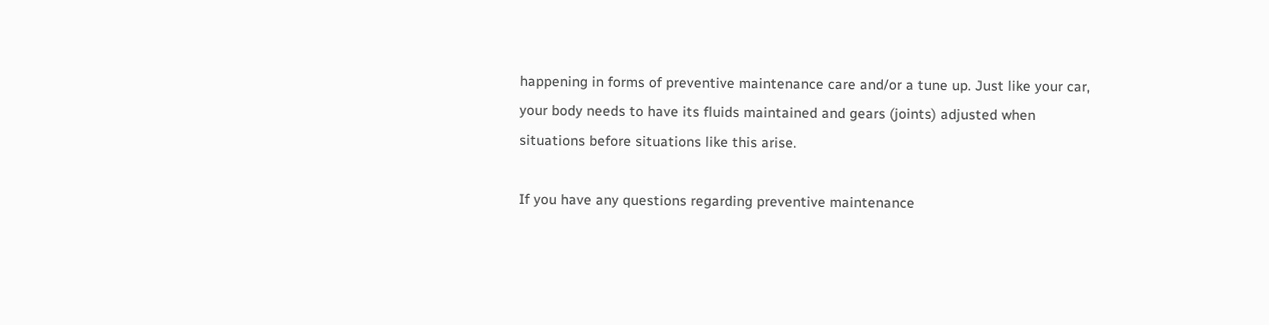happening in forms of preventive maintenance care and/or a tune up. Just like your car, your body needs to have its fluids maintained and gears (joints) adjusted when situations before situations like this arise.

If you have any questions regarding preventive maintenance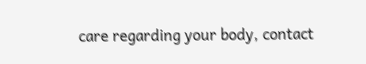care regarding your body, contact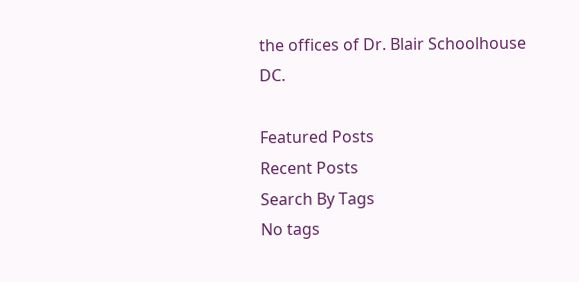the offices of Dr. Blair Schoolhouse DC.

Featured Posts
Recent Posts
Search By Tags
No tags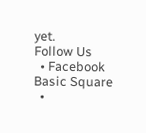yet.
Follow Us
  • Facebook Basic Square
  •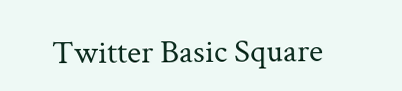Twitter Basic Square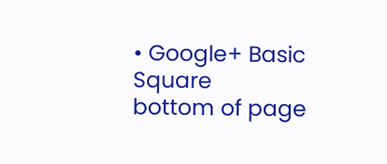• Google+ Basic Square
bottom of page